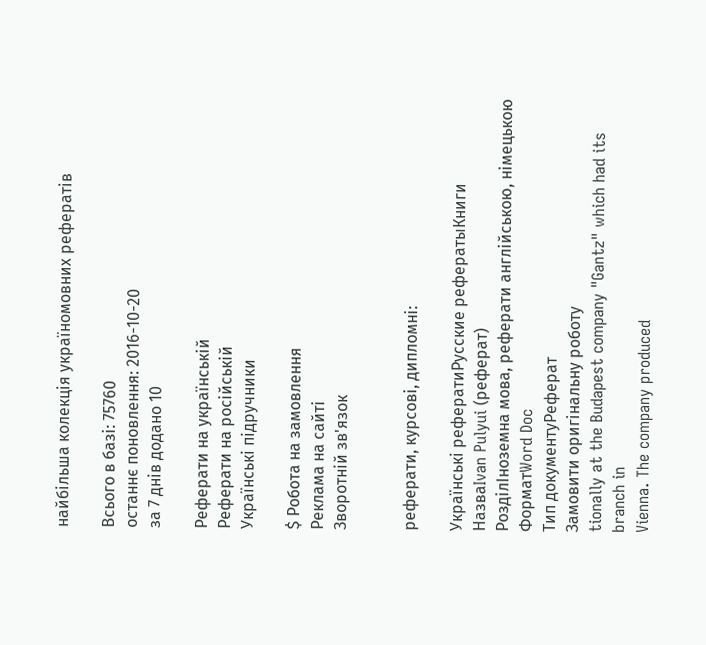найбільша колекція україномовних рефератів

Всього в базі: 75760
останнє поновлення: 2016-10-20
за 7 днів додано 10

Реферати на українській
Реферати на російській
Українські підручники

$ Робота на замовлення
Реклама на сайті
Зворотній зв'язок


реферати, курсові, дипломні:

Українські рефератиРусские рефератыКниги
НазваIvan Pulyui (реферат)
РозділІноземна мова, реферати англійською, німецькою
ФорматWord Doc
Тип документуРеферат
Замовити оригінальну роботу
tionally at the Budapest company "Gantz" which had its branch in
Vienna. The company produced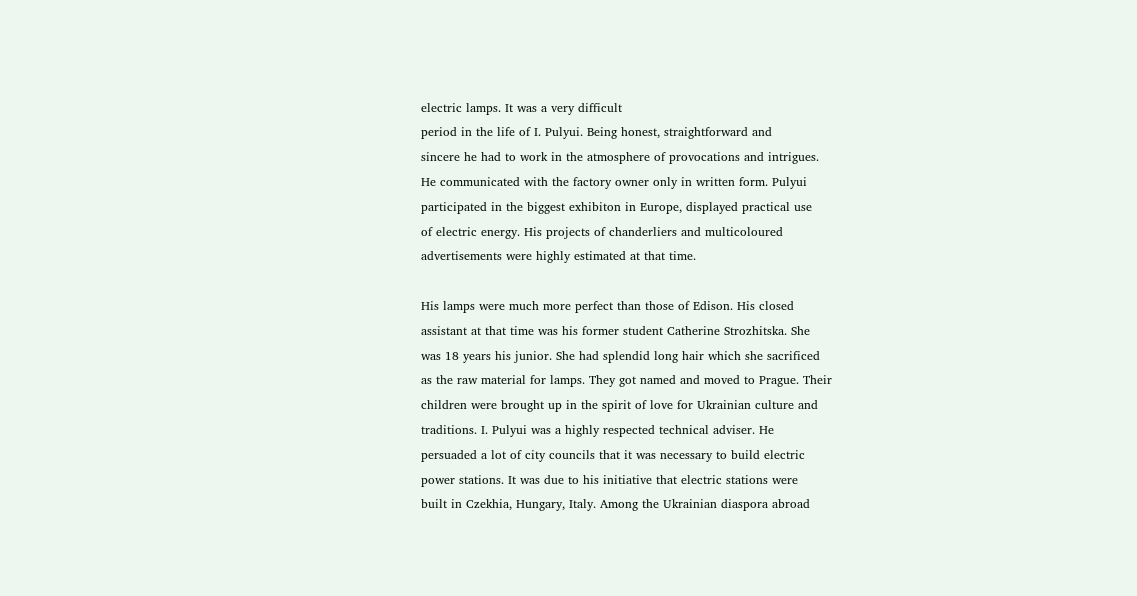electric lamps. It was a very difficult
period in the life of I. Pulyui. Being honest, straightforward and
sincere he had to work in the atmosphere of provocations and intrigues.
He communicated with the factory owner only in written form. Pulyui
participated in the biggest exhibiton in Europe, displayed practical use
of electric energy. His projects of chanderliers and multicoloured
advertisements were highly estimated at that time.

His lamps were much more perfect than those of Edison. His closed
assistant at that time was his former student Catherine Strozhitska. She
was 18 years his junior. She had splendid long hair which she sacrificed
as the raw material for lamps. They got named and moved to Prague. Their
children were brought up in the spirit of love for Ukrainian culture and
traditions. I. Pulyui was a highly respected technical adviser. He
persuaded a lot of city councils that it was necessary to build electric
power stations. It was due to his initiative that electric stations were
built in Czekhia, Hungary, Italy. Among the Ukrainian diaspora abroad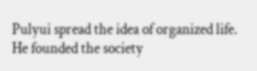Pulyui spread the idea of organized life. He founded the society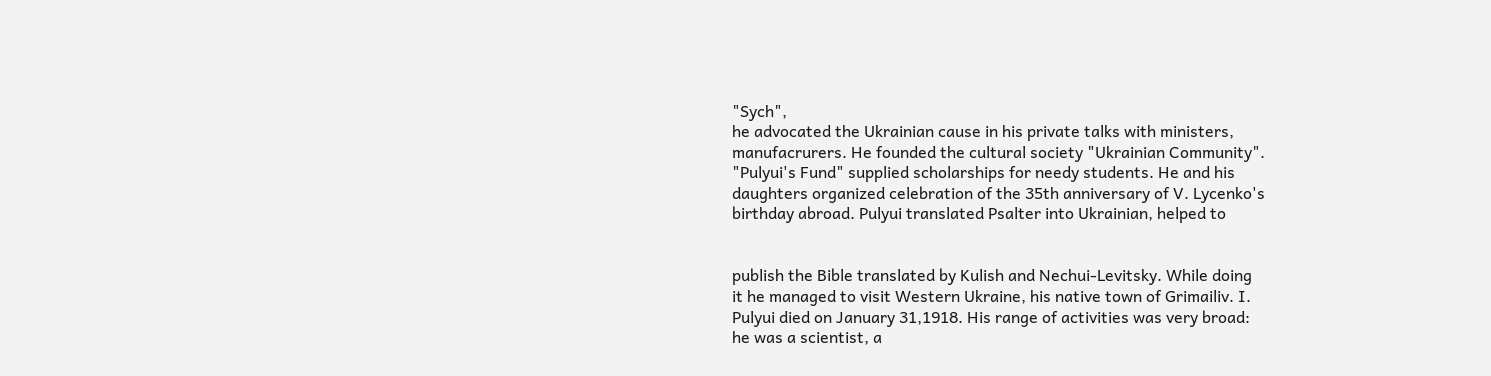"Sych",
he advocated the Ukrainian cause in his private talks with ministers,
manufacrurers. He founded the cultural society "Ukrainian Community".
"Pulyui's Fund" supplied scholarships for needy students. He and his
daughters organized celebration of the 35th anniversary of V. Lycenko's
birthday abroad. Pulyui translated Psalter into Ukrainian, helped to


publish the Bible translated by Kulish and Nechui-Levitsky. While doing
it he managed to visit Western Ukraine, his native town of Grimailiv. I.
Pulyui died on January 31,1918. His range of activities was very broad:
he was a scientist, a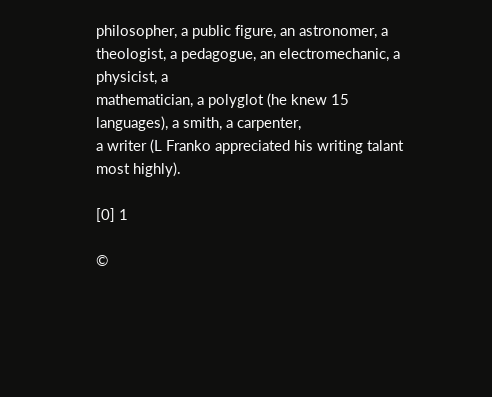philosopher, a public figure, an astronomer, a
theologist, a pedagogue, an electromechanic, a physicist, a
mathematician, a polyglot (he knew 15 languages), a smith, a carpenter,
a writer (L Franko appreciated his writing talant most highly).

[0] 1

©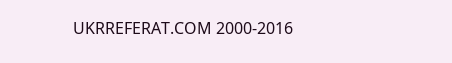UKRREFERAT.COM 2000-2016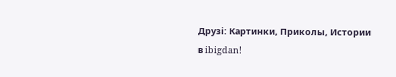Друзі: Картинки, Приколы, Истории в ibigdan!